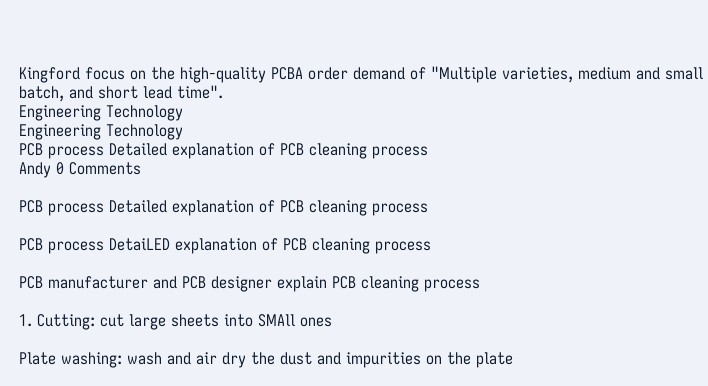Kingford focus on the high-quality PCBA order demand of "Multiple varieties, medium and small batch, and short lead time".
Engineering Technology
Engineering Technology
PCB process Detailed explanation of PCB cleaning process
Andy 0 Comments

PCB process Detailed explanation of PCB cleaning process

PCB process DetaiLED explanation of PCB cleaning process

PCB manufacturer and PCB designer explain PCB cleaning process

1. Cutting: cut large sheets into SMAll ones

Plate washing: wash and air dry the dust and impurities on the plate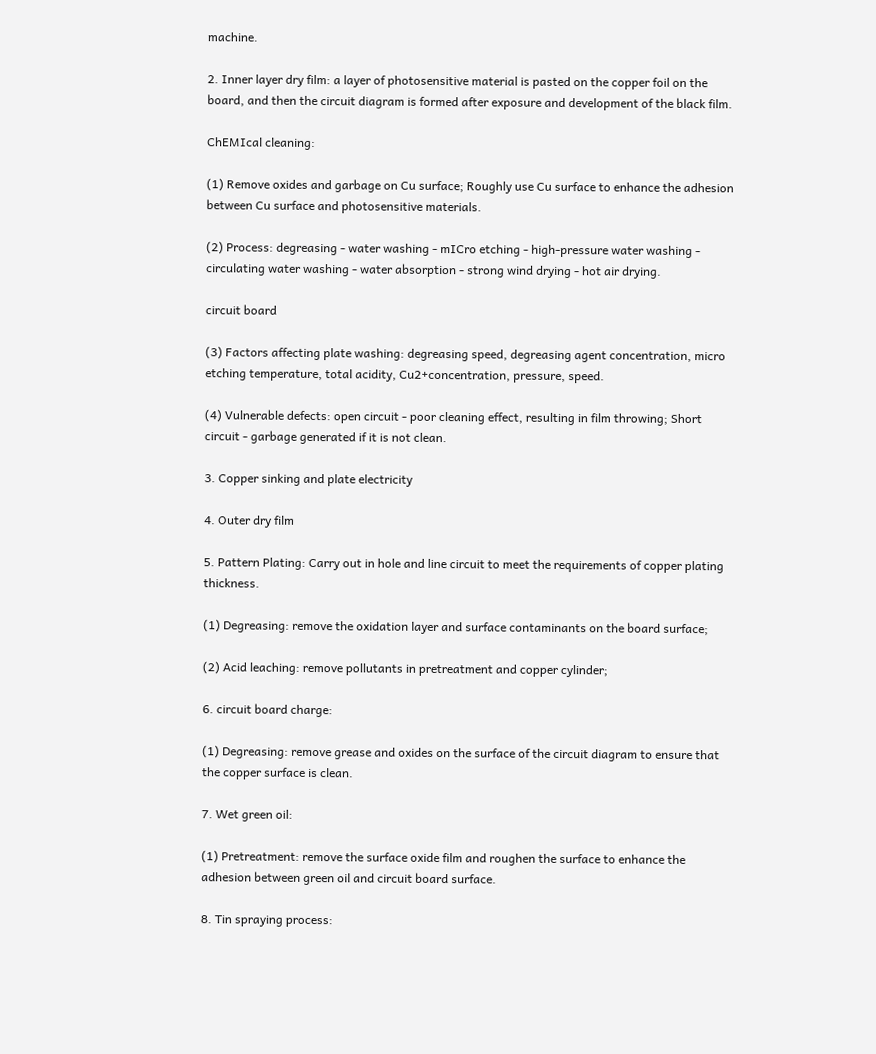machine.

2. Inner layer dry film: a layer of photosensitive material is pasted on the copper foil on the board, and then the circuit diagram is formed after exposure and development of the black film.

ChEMIcal cleaning:

(1) Remove oxides and garbage on Cu surface; Roughly use Cu surface to enhance the adhesion between Cu surface and photosensitive materials.

(2) Process: degreasing - water washing - mICro etching - high-pressure water washing - circulating water washing - water absorption - strong wind drying - hot air drying.

circuit board

(3) Factors affecting plate washing: degreasing speed, degreasing agent concentration, micro etching temperature, total acidity, Cu2+concentration, pressure, speed.

(4) Vulnerable defects: open circuit - poor cleaning effect, resulting in film throwing; Short circuit - garbage generated if it is not clean.

3. Copper sinking and plate electricity

4. Outer dry film

5. Pattern Plating: Carry out in hole and line circuit to meet the requirements of copper plating thickness.

(1) Degreasing: remove the oxidation layer and surface contaminants on the board surface;

(2) Acid leaching: remove pollutants in pretreatment and copper cylinder;

6. circuit board charge:

(1) Degreasing: remove grease and oxides on the surface of the circuit diagram to ensure that the copper surface is clean.

7. Wet green oil:

(1) Pretreatment: remove the surface oxide film and roughen the surface to enhance the adhesion between green oil and circuit board surface.

8. Tin spraying process: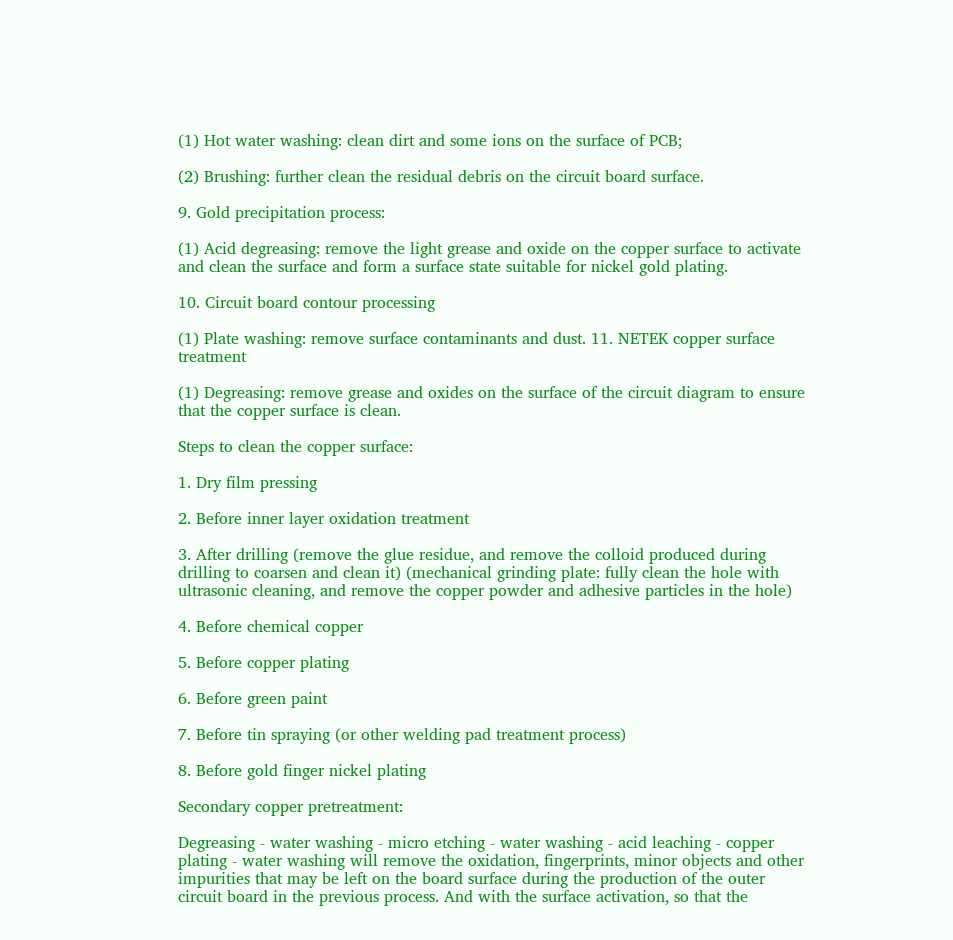(1) Hot water washing: clean dirt and some ions on the surface of PCB;

(2) Brushing: further clean the residual debris on the circuit board surface.

9. Gold precipitation process:

(1) Acid degreasing: remove the light grease and oxide on the copper surface to activate and clean the surface and form a surface state suitable for nickel gold plating.

10. Circuit board contour processing

(1) Plate washing: remove surface contaminants and dust. 11. NETEK copper surface treatment

(1) Degreasing: remove grease and oxides on the surface of the circuit diagram to ensure that the copper surface is clean.

Steps to clean the copper surface:

1. Dry film pressing

2. Before inner layer oxidation treatment

3. After drilling (remove the glue residue, and remove the colloid produced during drilling to coarsen and clean it) (mechanical grinding plate: fully clean the hole with ultrasonic cleaning, and remove the copper powder and adhesive particles in the hole)

4. Before chemical copper

5. Before copper plating

6. Before green paint

7. Before tin spraying (or other welding pad treatment process)

8. Before gold finger nickel plating

Secondary copper pretreatment:

Degreasing - water washing - micro etching - water washing - acid leaching - copper plating - water washing will remove the oxidation, fingerprints, minor objects and other impurities that may be left on the board surface during the production of the outer circuit board in the previous process. And with the surface activation, so that the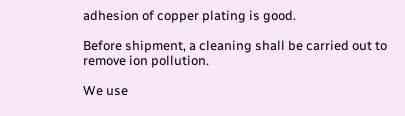adhesion of copper plating is good.

Before shipment, a cleaning shall be carried out to remove ion pollution.

We use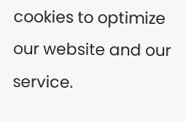cookies to optimize our website and our service.